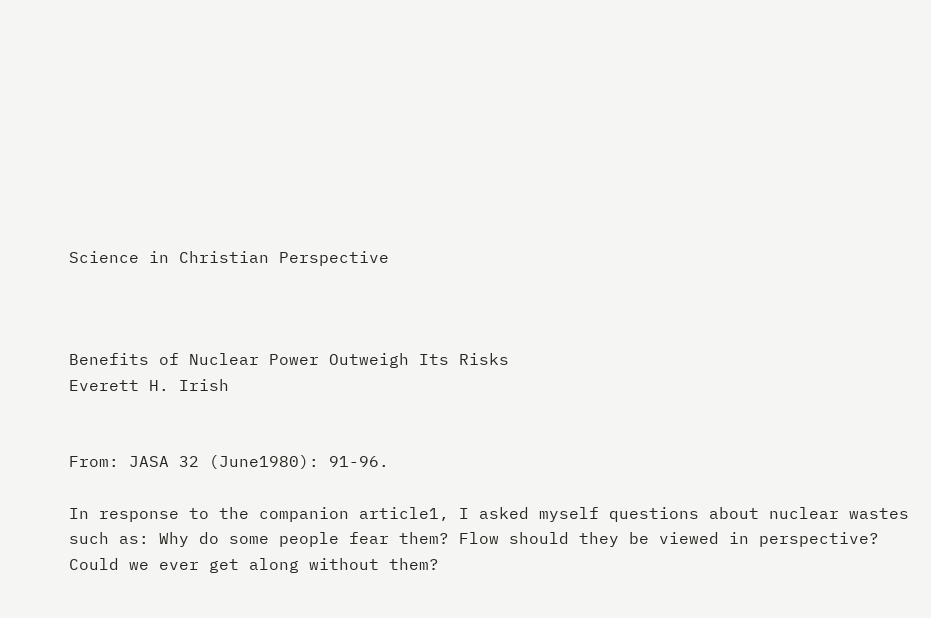Science in Christian Perspective



Benefits of Nuclear Power Outweigh Its Risks
Everett H. Irish


From: JASA 32 (June1980): 91-96.

In response to the companion article1, I asked myself questions about nuclear wastes such as: Why do some people fear them? Flow should they be viewed in perspective? Could we ever get along without them?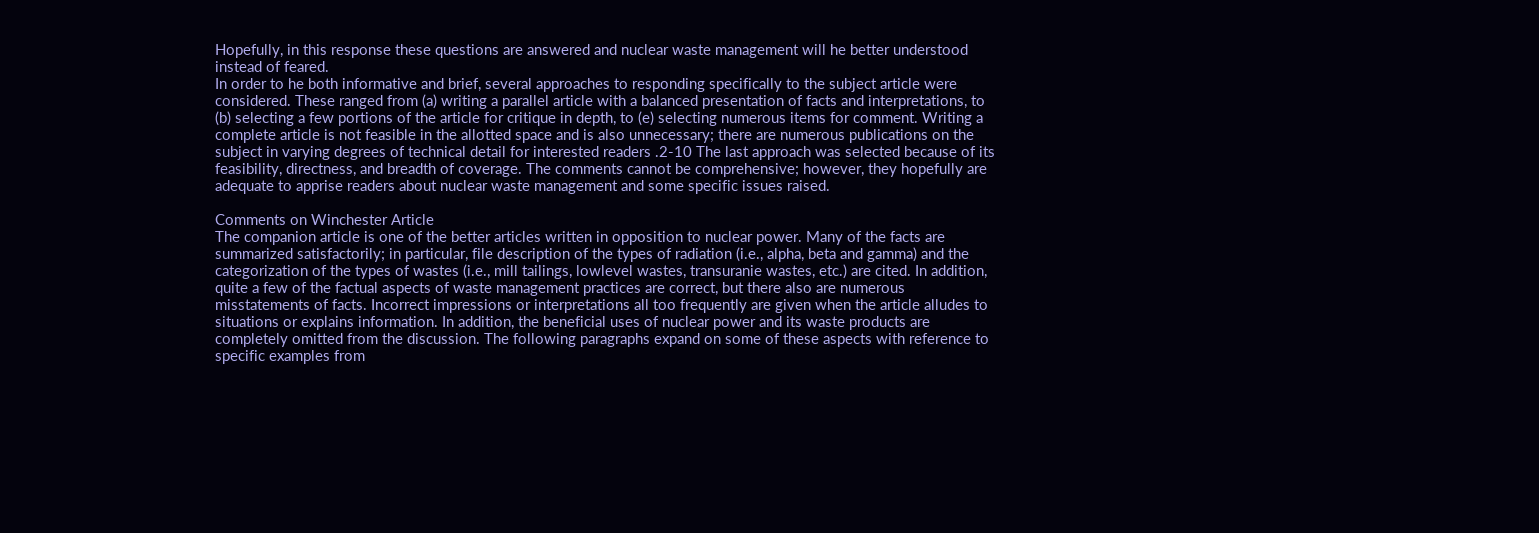Hopefully, in this response these questions are answered and nuclear waste management will he better understood instead of feared.
In order to he both informative and brief, several approaches to responding specifically to the subject article were considered. These ranged from (a) writing a parallel article with a balanced presentation of facts and interpretations, to (b) selecting a few portions of the article for critique in depth, to (e) selecting numerous items for comment. Writing a complete article is not feasible in the allotted space and is also unnecessary; there are numerous publications on the subject in varying degrees of technical detail for interested readers .2-10 The last approach was selected because of its feasibility, directness, and breadth of coverage. The comments cannot be comprehensive; however, they hopefully are adequate to apprise readers about nuclear waste management and some specific issues raised.

Comments on Winchester Article
The companion article is one of the better articles written in opposition to nuclear power. Many of the facts are summarized satisfactorily; in particular, file description of the types of radiation (i.e., alpha, beta and gamma) and the categorization of the types of wastes (i.e., mill tailings, lowlevel wastes, transuranie wastes, etc.) are cited. In addition, quite a few of the factual aspects of waste management practices are correct, but there also are numerous misstatements of facts. Incorrect impressions or interpretations all too frequently are given when the article alludes to situations or explains information. In addition, the beneficial uses of nuclear power and its waste products are completely omitted from the discussion. The following paragraphs expand on some of these aspects with reference to specific examples from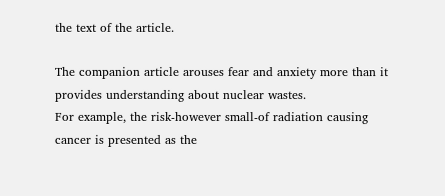the text of the article.

The companion article arouses fear and anxiety more than it provides understanding about nuclear wastes.
For example, the risk-however small-of radiation causing cancer is presented as the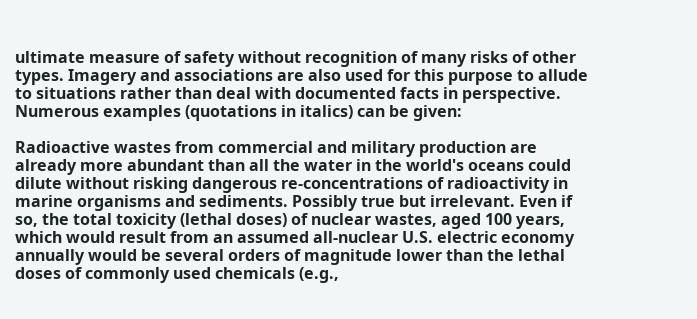ultimate measure of safety without recognition of many risks of other types. Imagery and associations are also used for this purpose to allude to situations rather than deal with documented facts in perspective. Numerous examples (quotations in italics) can be given:

Radioactive wastes from commercial and military production are already more abundant than all the water in the world's oceans could dilute without risking dangerous re-concentrations of radioactivity in marine organisms and sediments. Possibly true but irrelevant. Even if so, the total toxicity (lethal doses) of nuclear wastes, aged 100 years, which would result from an assumed all-nuclear U.S. electric economy annually would be several orders of magnitude lower than the lethal doses of commonly used chemicals (e.g.,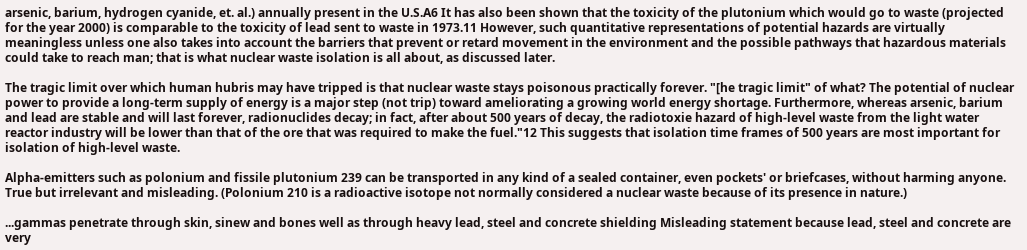arsenic, barium, hydrogen cyanide, et. al.) annually present in the U.S.A6 It has also been shown that the toxicity of the plutonium which would go to waste (projected for the year 2000) is comparable to the toxicity of lead sent to waste in 1973.11 However, such quantitative representations of potential hazards are virtually meaningless unless one also takes into account the barriers that prevent or retard movement in the environment and the possible pathways that hazardous materials could take to reach man; that is what nuclear waste isolation is all about, as discussed later.

The tragic limit over which human hubris may have tripped is that nuclear waste stays poisonous practically forever. "[he tragic limit" of what? The potential of nuclear power to provide a long-term supply of energy is a major step (not trip) toward ameliorating a growing world energy shortage. Furthermore, whereas arsenic, barium and lead are stable and will last forever, radionuclides decay; in fact, after about 500 years of decay, the radiotoxie hazard of high-level waste from the light water reactor industry will be lower than that of the ore that was required to make the fuel."12 This suggests that isolation time frames of 500 years are most important for isolation of high-level waste.

Alpha-emitters such as polonium and fissile plutonium 239 can be transported in any kind of a sealed container, even pockets' or briefcases, without harming anyone. True but irrelevant and misleading. (Polonium 210 is a radioactive isotope not normally considered a nuclear waste because of its presence in nature.)

...gammas penetrate through skin, sinew and bones well as through heavy lead, steel and concrete shielding Misleading statement because lead, steel and concrete are very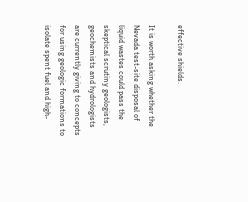effective shields.

It is worth asking whether the Nevada test-site disposal of liquid wastes could pass the skeptical scrutiny geologists, geochemists and hydrologists are currently giving to concepts for using geologic formations to isolate spent fuel and high-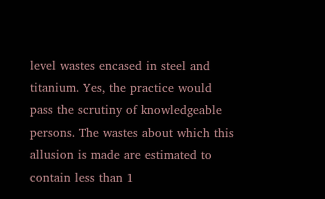level wastes encased in steel and titanium. Yes, the practice would pass the scrutiny of knowledgeable persons. The wastes about which this allusion is made are estimated to contain less than 1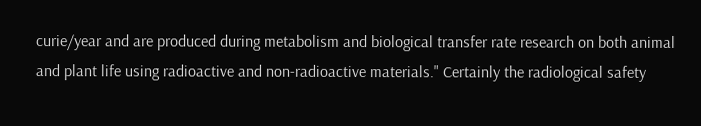curie/year and are produced during metabolism and biological transfer rate research on both animal and plant life using radioactive and non-radioactive materials." Certainly the radiological safety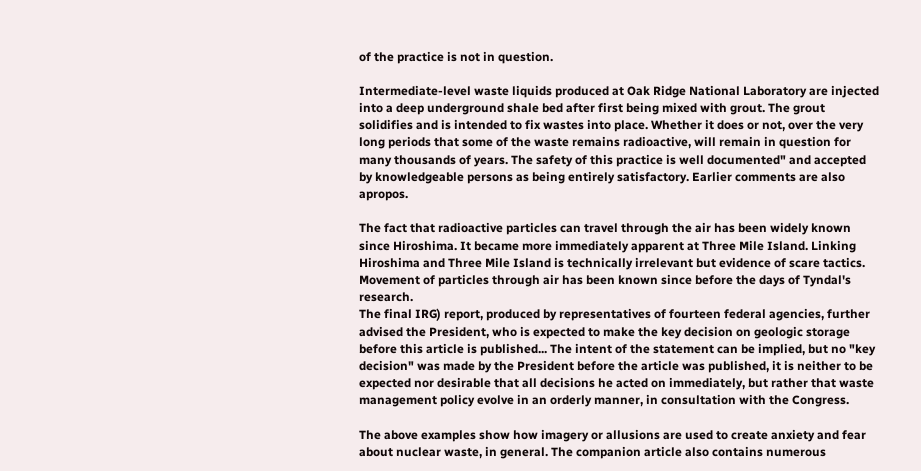of the practice is not in question.

Intermediate-level waste liquids produced at Oak Ridge National Laboratory are injected into a deep underground shale bed after first being mixed with grout. The grout solidifies and is intended to fix wastes into place. Whether it does or not, over the very long periods that some of the waste remains radioactive, will remain in question for many thousands of years. The safety of this practice is well documented" and accepted by knowledgeable persons as being entirely satisfactory. Earlier comments are also apropos.

The fact that radioactive particles can travel through the air has been widely known since Hiroshima. It became more immediately apparent at Three Mile Island. Linking Hiroshima and Three Mile Island is technically irrelevant but evidence of scare tactics. Movement of particles through air has been known since before the days of Tyndal's research.
The final IRG) report, produced by representatives of fourteen federal agencies, further advised the President, who is expected to make the key decision on geologic storage before this article is published... The intent of the statement can be implied, but no "key decision" was made by the President before the article was published, it is neither to be expected nor desirable that all decisions he acted on immediately, but rather that waste management policy evolve in an orderly manner, in consultation with the Congress.

The above examples show how imagery or allusions are used to create anxiety and fear about nuclear waste, in general. The companion article also contains numerous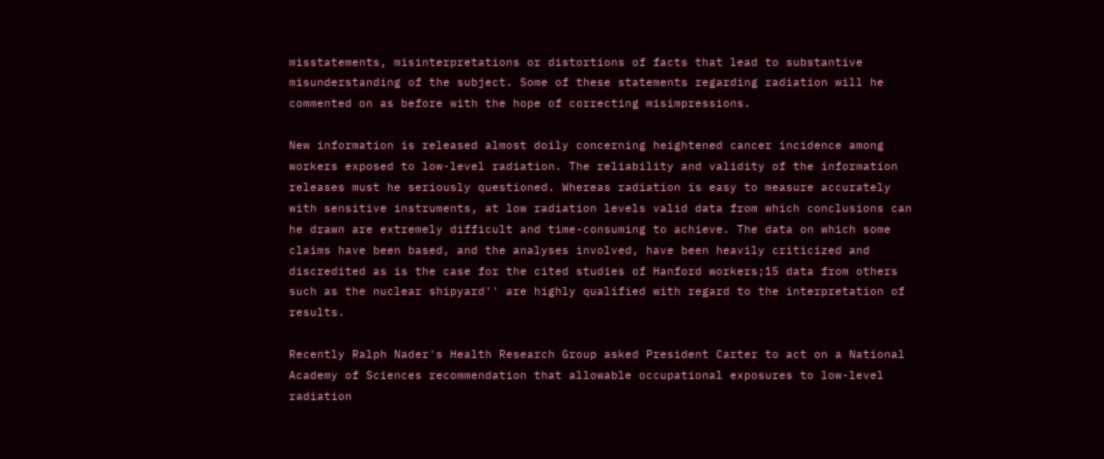misstatements, misinterpretations or distortions of facts that lead to substantive misunderstanding of the subject. Some of these statements regarding radiation will he commented on as before with the hope of correcting misimpressions.

New information is released almost doily concerning heightened cancer incidence among workers exposed to low-level radiation. The reliability and validity of the information releases must he seriously questioned. Whereas radiation is easy to measure accurately with sensitive instruments, at low radiation levels valid data from which conclusions can he drawn are extremely difficult and time-consuming to achieve. The data on which some claims have been based, and the analyses involved, have been heavily criticized and discredited as is the case for the cited studies of Hanford workers;15 data from others such as the nuclear shipyard'' are highly qualified with regard to the interpretation of results.

Recently Ralph Nader's Health Research Group asked President Carter to act on a National Academy of Sciences recommendation that allowable occupational exposures to low-level radiation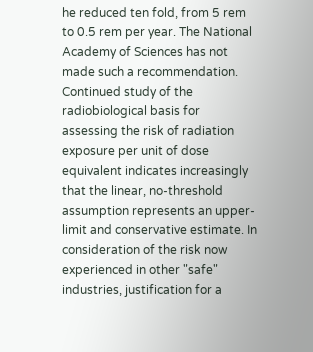he reduced ten fold, from 5 rem to 0.5 rem per year. The National Academy of Sciences has not made such a recommendation. Continued study of the radiobiological basis for assessing the risk of radiation exposure per unit of dose equivalent indicates increasingly that the linear, no-threshold assumption represents an upper-limit and conservative estimate. In consideration of the risk now experienced in other "safe" industries, justification for a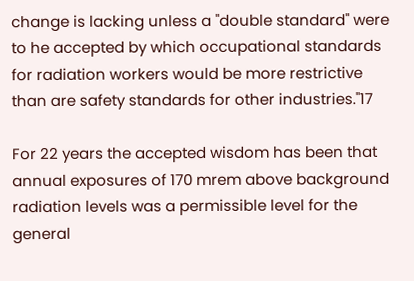change is lacking unless a "double standard" were to he accepted by which occupational standards for radiation workers would be more restrictive than are safety standards for other industries."17

For 22 years the accepted wisdom has been that annual exposures of 170 mrem above background radiation levels was a permissible level for the general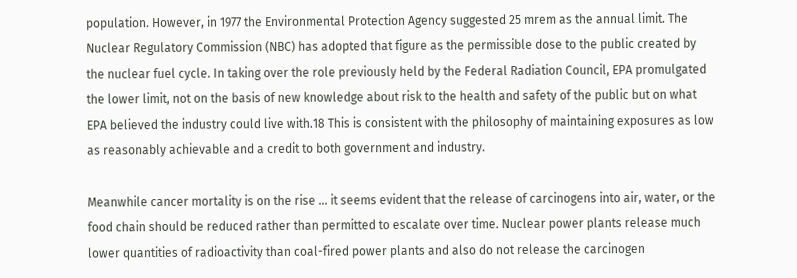population. However, in 1977 the Environmental Protection Agency suggested 25 mrem as the annual limit. The Nuclear Regulatory Commission (NBC) has adopted that figure as the permissible dose to the public created by the nuclear fuel cycle. In taking over the role previously held by the Federal Radiation Council, EPA promulgated the lower limit, not on the basis of new knowledge about risk to the health and safety of the public but on what EPA believed the industry could live with.18 This is consistent with the philosophy of maintaining exposures as low as reasonably achievable and a credit to both government and industry.

Meanwhile cancer mortality is on the rise ... it seems evident that the release of carcinogens into air, water, or the food chain should be reduced rather than permitted to escalate over time. Nuclear power plants release much lower quantities of radioactivity than coal-fired power plants and also do not release the carcinogen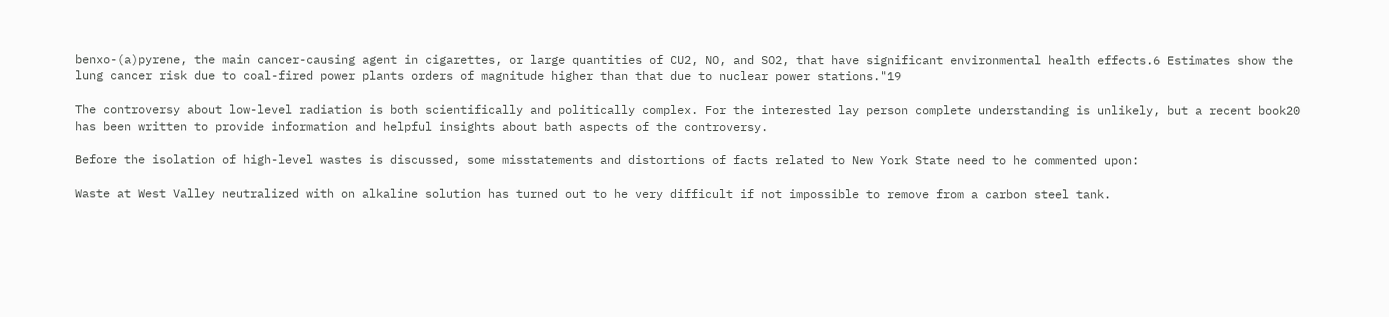benxo-(a)pyrene, the main cancer-causing agent in cigarettes, or large quantities of CU2, NO, and SO2, that have significant environmental health effects.6 Estimates show the lung cancer risk due to coal-fired power plants orders of magnitude higher than that due to nuclear power stations."19

The controversy about low-level radiation is both scientifically and politically complex. For the interested lay person complete understanding is unlikely, but a recent book20 has been written to provide information and helpful insights about bath aspects of the controversy.

Before the isolation of high-level wastes is discussed, some misstatements and distortions of facts related to New York State need to he commented upon:

Waste at West Valley neutralized with on alkaline solution has turned out to he very difficult if not impossible to remove from a carbon steel tank.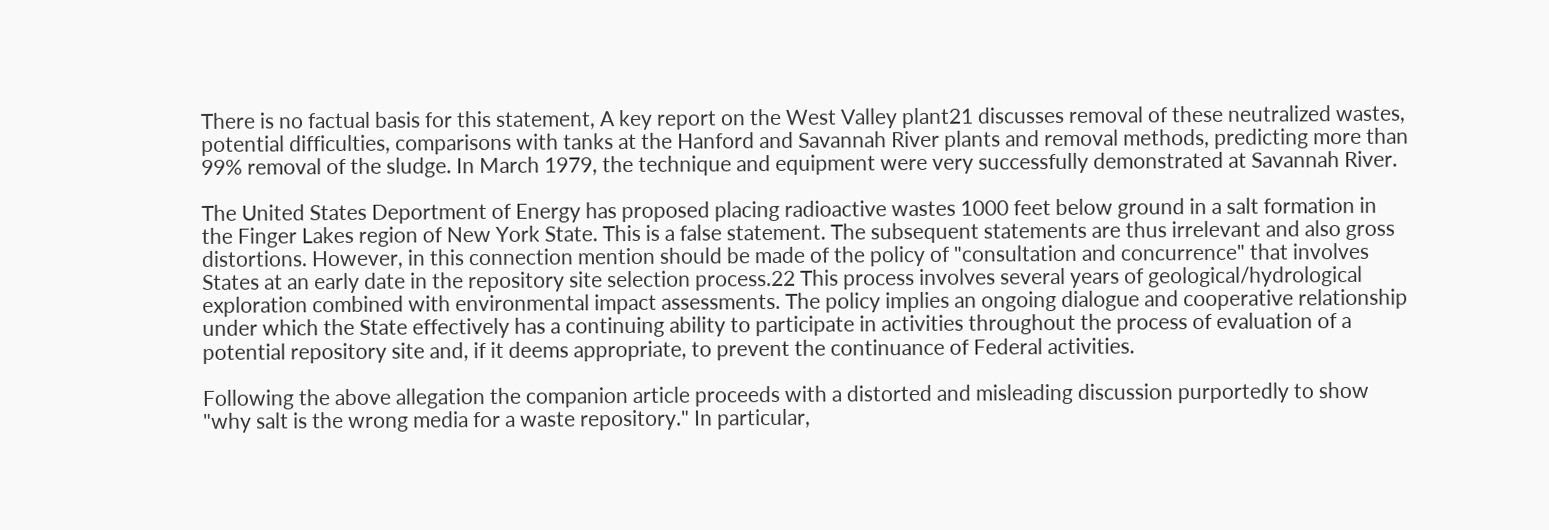There is no factual basis for this statement, A key report on the West Valley plant21 discusses removal of these neutralized wastes, potential difficulties, comparisons with tanks at the Hanford and Savannah River plants and removal methods, predicting more than 99% removal of the sludge. In March 1979, the technique and equipment were very successfully demonstrated at Savannah River.

The United States Deportment of Energy has proposed placing radioactive wastes 1000 feet below ground in a salt formation in the Finger Lakes region of New York State. This is a false statement. The subsequent statements are thus irrelevant and also gross distortions. However, in this connection mention should be made of the policy of "consultation and concurrence" that involves States at an early date in the repository site selection process.22 This process involves several years of geological/hydrological exploration combined with environmental impact assessments. The policy implies an ongoing dialogue and cooperative relationship under which the State effectively has a continuing ability to participate in activities throughout the process of evaluation of a potential repository site and, if it deems appropriate, to prevent the continuance of Federal activities.

Following the above allegation the companion article proceeds with a distorted and misleading discussion purportedly to show "why salt is the wrong media for a waste repository." In particular,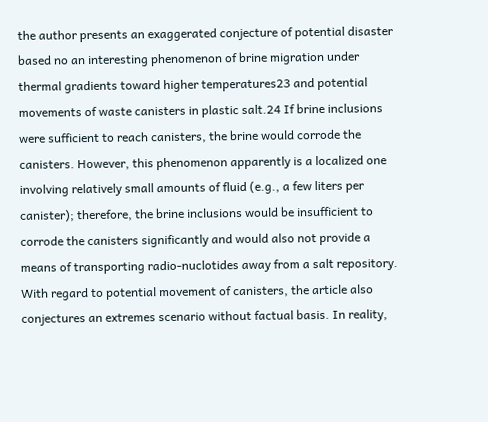the author presents an exaggerated conjecture of potential disaster based no an interesting phenomenon of brine migration under thermal gradients toward higher temperatures23 and potential movements of waste canisters in plastic salt.24 If brine inclusions were sufficient to reach canisters, the brine would corrode the canisters. However, this phenomenon apparently is a localized one involving relatively small amounts of fluid (e.g., a few liters per canister); therefore, the brine inclusions would be insufficient to corrode the canisters significantly and would also not provide a means of transporting radio-nuclotides away from a salt repository. With regard to potential movement of canisters, the article also conjectures an extremes scenario without factual basis. In reality,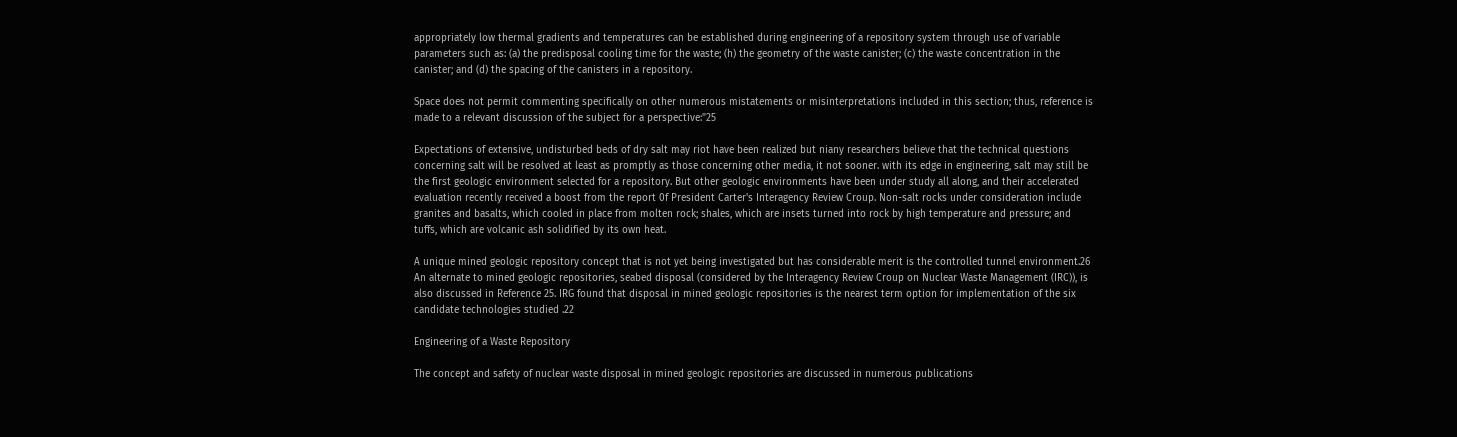appropriately low thermal gradients and temperatures can be established during engineering of a repository system through use of variable parameters such as: (a) the predisposal cooling time for the waste; (h) the geometry of the waste canister; (c) the waste concentration in the canister; and (d) the spacing of the canisters in a repository.

Space does not permit commenting specifically on other numerous mistatements or misinterpretations included in this section; thus, reference is made to a relevant discussion of the subject for a perspective:"25

Expectations of extensive, undisturbed beds of dry salt may riot have been realized but niany researchers believe that the technical questions concerning salt will be resolved at least as promptly as those concerning other media, it not sooner. with its edge in engineering, salt may still be the first geologic environment selected for a repository. But other geologic environments have been under study all along, and their accelerated evaluation recently received a boost from the report 0f President Carter's Interagency Review Croup. Non-salt rocks under consideration include granites and basalts, which cooled in place from molten rock; shales, which are insets turned into rock by high temperature and pressure; and tuffs, which are volcanic ash solidified by its own heat.

A unique mined geologic repository concept that is not yet being investigated but has considerable merit is the controlled tunnel environment.26 An alternate to mined geologic repositories, seabed disposal (considered by the Interagency Review Croup on Nuclear Waste Management (IRC)), is also discussed in Reference 25. IRG found that disposal in mined geologic repositories is the nearest term option for implementation of the six candidate technologies studied .22

Engineering of a Waste Repository

The concept and safety of nuclear waste disposal in mined geologic repositories are discussed in numerous publications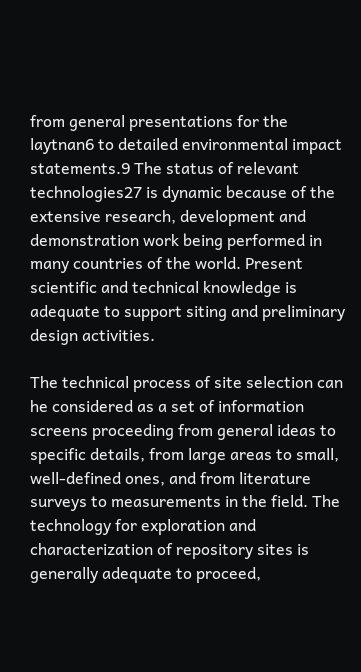from general presentations for the laytnan6 to detailed environmental impact statements.9 The status of relevant technologies27 is dynamic because of the extensive research, development and demonstration work being performed in many countries of the world. Present scientific and technical knowledge is adequate to support siting and preliminary design activities.

The technical process of site selection can he considered as a set of information screens proceeding from general ideas to specific details, from large areas to small, well-defined ones, and from literature surveys to measurements in the field. The technology for exploration and characterization of repository sites is generally adequate to proceed,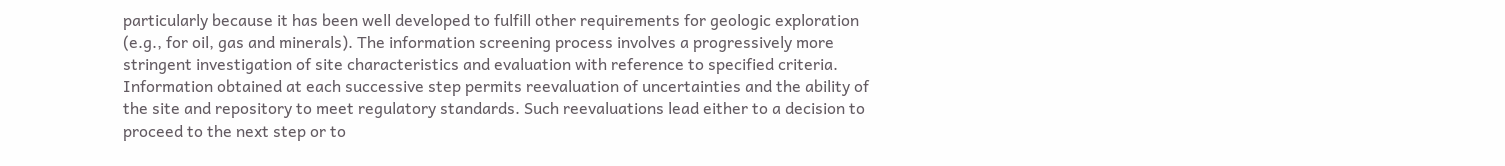particularly because it has been well developed to fulfill other requirements for geologic exploration (e.g., for oil, gas and minerals). The information screening process involves a progressively more stringent investigation of site characteristics and evaluation with reference to specified criteria. Information obtained at each successive step permits reevaluation of uncertainties and the ability of the site and repository to meet regulatory standards. Such reevaluations lead either to a decision to proceed to the next step or to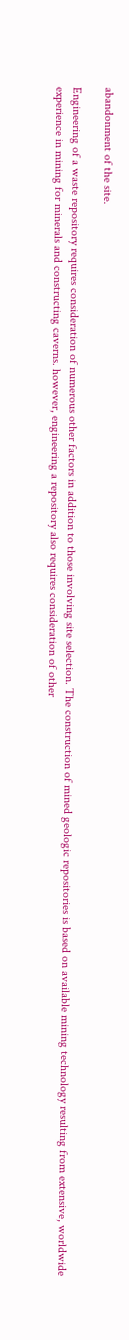abandonment of the site.

Engineering of a waste repository requires consideration of numerous other factors in addition to those involving site selection. The construction of mined geologic repositories is based on available mining technology resulting from extensive, worldwide experience in mining for minerals and constructing caverns. however, engineering a repository also requires consideration of other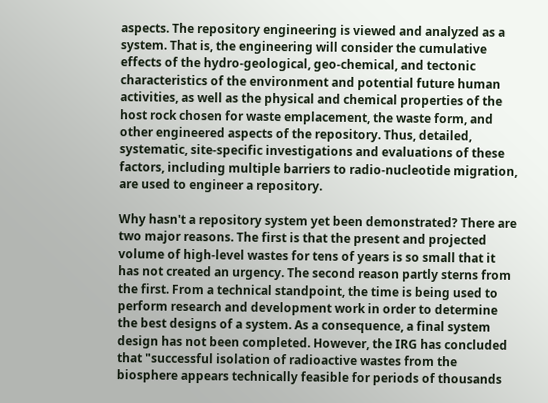aspects. The repository engineering is viewed and analyzed as a system. That is, the engineering will consider the cumulative effects of the hydro-geological, geo-chemical, and tectonic characteristics of the environment and potential future human activities, as well as the physical and chemical properties of the host rock chosen for waste emplacement, the waste form, and other engineered aspects of the repository. Thus, detailed, systematic, site-specific investigations and evaluations of these factors, including multiple barriers to radio-nucleotide migration, are used to engineer a repository.

Why hasn't a repository system yet been demonstrated? There are two major reasons. The first is that the present and projected volume of high-level wastes for tens of years is so small that it has not created an urgency. The second reason partly sterns from the first. From a technical standpoint, the time is being used to perform research and development work in order to determine the best designs of a system. As a consequence, a final system design has not been completed. However, the IRG has concluded that "successful isolation of radioactive wastes from the biosphere appears technically feasible for periods of thousands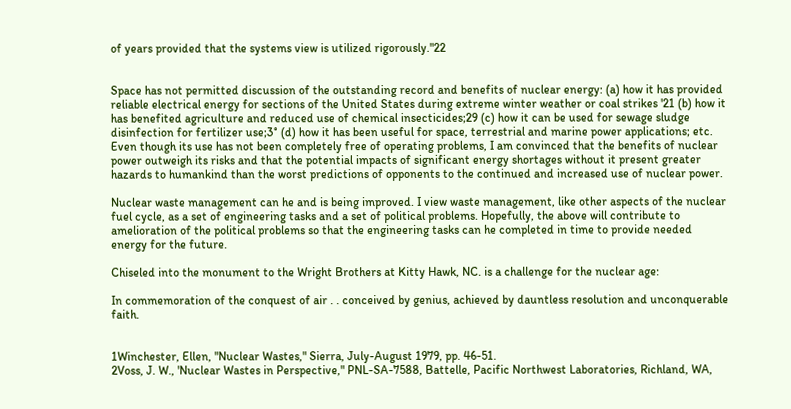of years provided that the systems view is utilized rigorously."22


Space has not permitted discussion of the outstanding record and benefits of nuclear energy: (a) how it has provided reliable electrical energy for sections of the United States during extreme winter weather or coal strikes '21 (b) how it has benefited agriculture and reduced use of chemical insecticides;29 (c) how it can be used for sewage sludge disinfection for fertilizer use;3° (d) how it has been useful for space, terrestrial and marine power applications; etc. Even though its use has not been completely free of operating problems, I am convinced that the benefits of nuclear power outweigh its risks and that the potential impacts of significant energy shortages without it present greater hazards to humankind than the worst predictions of opponents to the continued and increased use of nuclear power.

Nuclear waste management can he and is being improved. I view waste management, like other aspects of the nuclear fuel cycle, as a set of engineering tasks and a set of political problems. Hopefully, the above will contribute to amelioration of the political problems so that the engineering tasks can he completed in time to provide needed energy for the future.

Chiseled into the monument to the Wright Brothers at Kitty Hawk, NC. is a challenge for the nuclear age:

In commemoration of the conquest of air . . conceived by genius, achieved by dauntless resolution and unconquerable faith.


1Winchester, Ellen, "Nuclear Wastes," Sierra, July-August 1979, pp. 46-51.
2Voss, J. W., 'Nuclear Wastes in Perspective," PNL-SA-7588, Battelle, Pacific Northwest Laboratories, Richland, WA,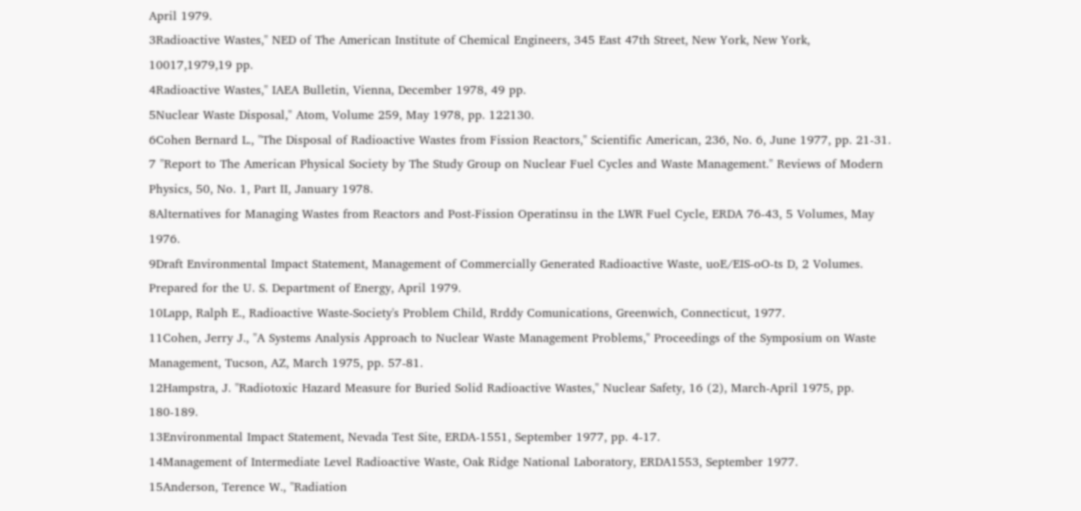April 1979.
3Radioactive Wastes," NED of The American Institute of Chemical Engineers, 345 East 47th Street, New York, New York, 10017,1979,19 pp.
4Radioactive Wastes," IAEA Bulletin, Vienna, December 1978, 49 pp.
5Nuclear Waste Disposal," Atom, Volume 259, May 1978, pp. 122130.
6Cohen Bernard L., "The Disposal of Radioactive Wastes from Fission Reactors," Scientific American, 236, No. 6, June 1977, pp. 21-31.
7 "Report to The American Physical Society by The Study Group on Nuclear Fuel Cycles and Waste Management." Reviews of Modern Physics, 50, No. 1, Part II, January 1978.
8Alternatives for Managing Wastes from Reactors and Post-Fission Operatinsu in the LWR Fuel Cycle, ERDA 76-43, 5 Volumes, May 1976.
9Draft Environmental Impact Statement, Management of Commercially Generated Radioactive Waste, uoE/EIS-oO-ts D, 2 Volumes. Prepared for the U. S. Department of Energy, April 1979.
10Lapp, Ralph E., Radioactive Waste-Society's Problem Child, Rrddy Comunications, Greenwich, Connecticut, 1977.
11Cohen, Jerry J., "A Systems Analysis Approach to Nuclear Waste Management Problems," Proceedings of the Symposium on Waste Management, Tucson, AZ, March 1975, pp. 57-81.
12Hampstra, J. "Radiotoxic Hazard Measure for Buried Solid Radioactive Wastes," Nuclear Safety, 16 (2), March-April 1975, pp. 180-189.
13Environmental Impact Statement, Nevada Test Site, ERDA-1551, September 1977, pp. 4-17.
14Management of Intermediate Level Radioactive Waste, Oak Ridge National Laboratory, ERDA1553, September 1977.
15Anderson, Terence W., "Radiation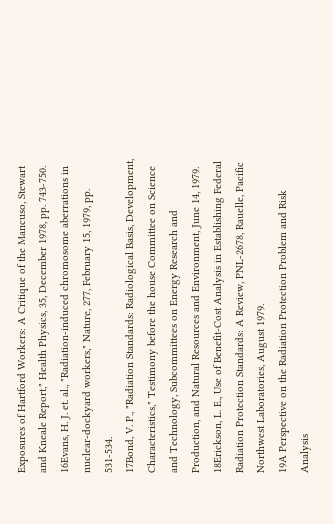Exposures of Hartford Workers: A Critique of the Mancuso, Stewart and Kneale Report," Health Physics, 35, December 1978, pp. 743-750.
16Evans, H. J. et. al., "Radiation-induced chromosome aberrations in nuclear-dockyard workers," Nature, 277, February 15, 1979, pp. 531-534.
17Bond, V. P., "Radiation Standards: Radiological Basis, Development, Characteristics," Testimony before the house Committee on Science and Technology, Subcommittees on Energy Research and Production, and Natural Resources and Environment, June 14, 1979.
18Erickson, L. E., Use of Benefit-Cost Analysis in Establishing Federal Radiation Protection Standards: A Review, PNL-2678, Rauelle, Pacific Northwest Laboratories, August 1979.
19A Perspective on the Radiation Protection Problem and Risk Analysis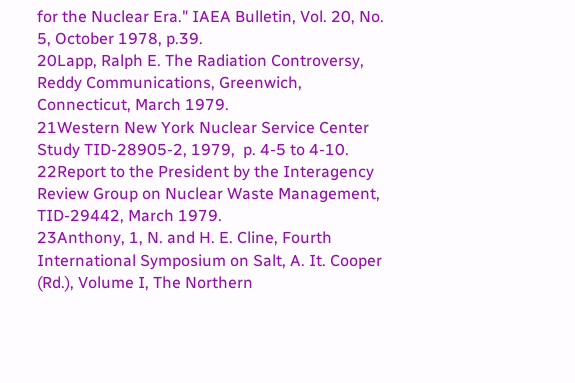for the Nuclear Era." IAEA Bulletin, Vol. 20, No. 5, October 1978, p.39.
20Lapp, Ralph E. The Radiation Controversy, Reddy Communications, Greenwich, Connecticut, March 1979.
21Western New York Nuclear Service Center Study TID-28905-2, 1979,  p. 4-5 to 4-10.
22Report to the President by the Interagency Review Group on Nuclear Waste Management, TID-29442, March 1979.
23Anthony, 1, N. and H. E. Cline, Fourth International Symposium on Salt, A. It. Cooper (Rd.), Volume I, The Northern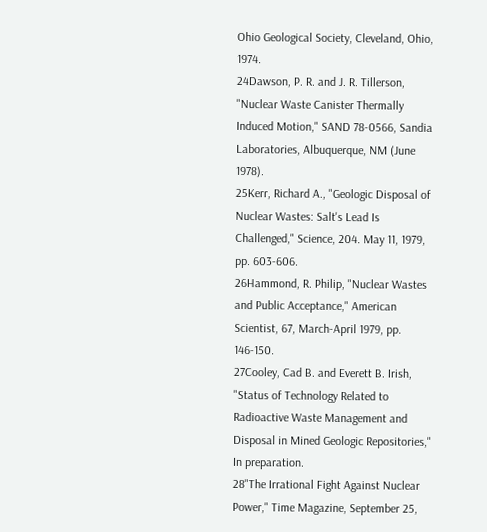Ohio Geological Society, Cleveland, Ohio, 1974.
24Dawson, P. R. and J. R. Tillerson, "Nuclear Waste Canister Thermally Induced Motion," SAND 78-0566, Sandia Laboratories, Albuquerque, NM (June 1978).
25Kerr, Richard A., "Geologic Disposal of Nuclear Wastes: Salt's Lead Is Challenged," Science, 204. May 11, 1979, pp. 603-606.
26Hammond, R. Philip, "Nuclear Wastes and Public Acceptance," American Scientist, 67, March-April 1979, pp. 146-150.
27Cooley, Cad B. and Everett B. Irish, "Status of Technology Related to Radioactive Waste Management and Disposal in Mined Geologic Repositories," In preparation.
28"The Irrational Fight Against Nuclear Power," Time Magazine, September 25,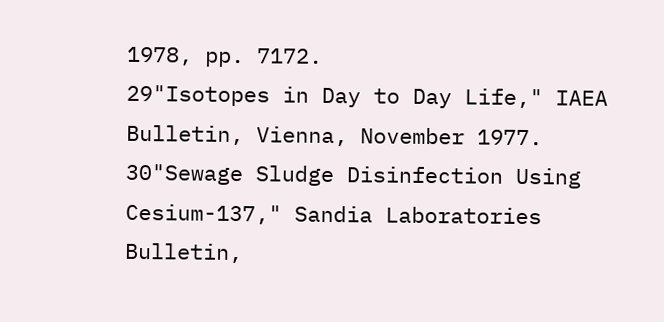1978, pp. 7172.
29"Isotopes in Day to Day Life," IAEA Bulletin, Vienna, November 1977.
30"Sewage Sludge Disinfection Using Cesium-137," Sandia Laboratories Bulletin,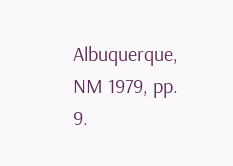Albuquerque, NM 1979, pp. 9.